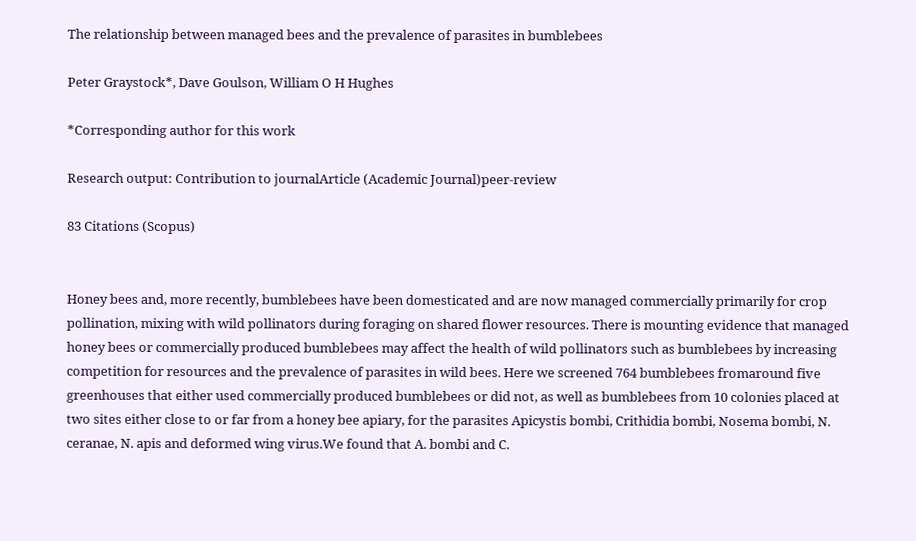The relationship between managed bees and the prevalence of parasites in bumblebees

Peter Graystock*, Dave Goulson, William O H Hughes

*Corresponding author for this work

Research output: Contribution to journalArticle (Academic Journal)peer-review

83 Citations (Scopus)


Honey bees and, more recently, bumblebees have been domesticated and are now managed commercially primarily for crop pollination, mixing with wild pollinators during foraging on shared flower resources. There is mounting evidence that managed honey bees or commercially produced bumblebees may affect the health of wild pollinators such as bumblebees by increasing competition for resources and the prevalence of parasites in wild bees. Here we screened 764 bumblebees fromaround five greenhouses that either used commercially produced bumblebees or did not, as well as bumblebees from 10 colonies placed at two sites either close to or far from a honey bee apiary, for the parasites Apicystis bombi, Crithidia bombi, Nosema bombi, N. ceranae, N. apis and deformed wing virus.We found that A. bombi and C.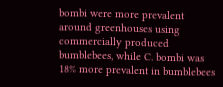bombi were more prevalent around greenhouses using commercially produced bumblebees, while C. bombi was 18% more prevalent in bumblebees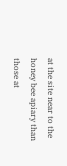at the site near to the honey bee apiary than those at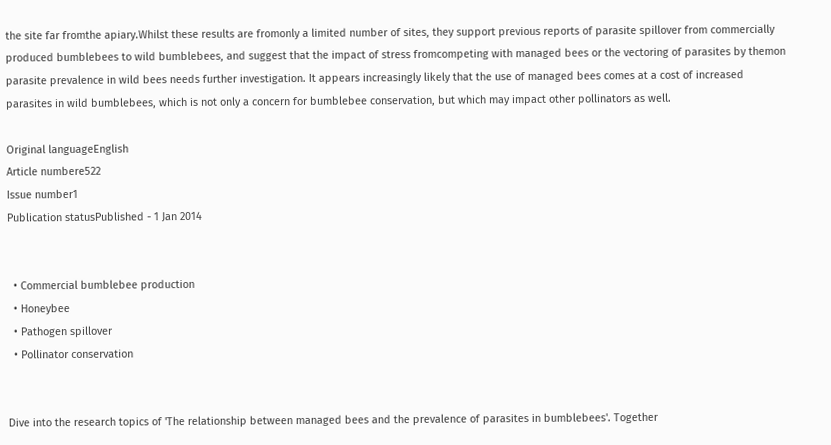the site far fromthe apiary.Whilst these results are fromonly a limited number of sites, they support previous reports of parasite spillover from commercially produced bumblebees to wild bumblebees, and suggest that the impact of stress fromcompeting with managed bees or the vectoring of parasites by themon parasite prevalence in wild bees needs further investigation. It appears increasingly likely that the use of managed bees comes at a cost of increased parasites in wild bumblebees, which is not only a concern for bumblebee conservation, but which may impact other pollinators as well.

Original languageEnglish
Article numbere522
Issue number1
Publication statusPublished - 1 Jan 2014


  • Commercial bumblebee production
  • Honeybee
  • Pathogen spillover
  • Pollinator conservation


Dive into the research topics of 'The relationship between managed bees and the prevalence of parasites in bumblebees'. Together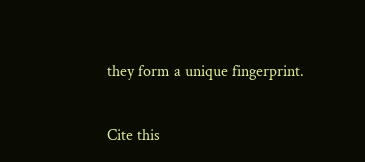they form a unique fingerprint.

Cite this